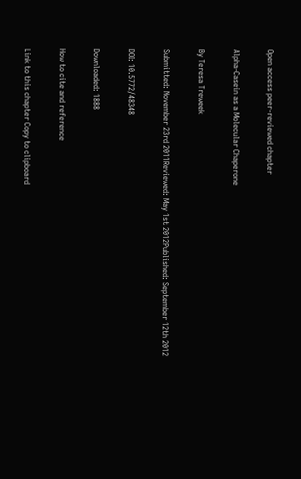Open access peer-reviewed chapter

Alpha-Casein as a Molecular Chaperone

By Teresa Treweek

Submitted: November 23rd 2011Reviewed: May 1st 2012Published: September 12th 2012

DOI: 10.5772/48348

Downloaded: 1888

How to cite and reference

Link to this chapter Copy to clipboard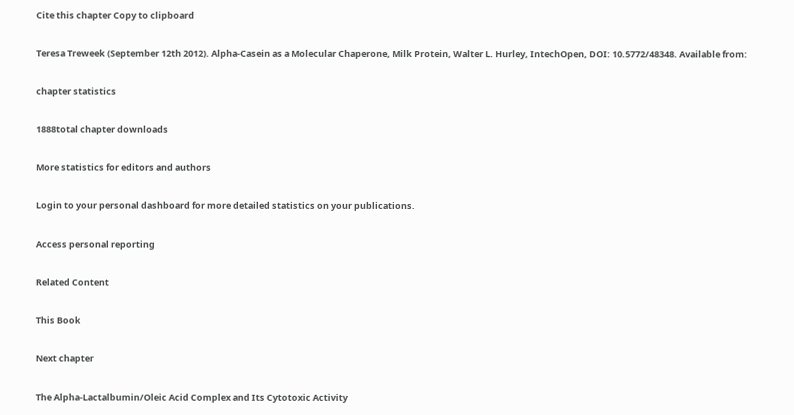Cite this chapter Copy to clipboard

Teresa Treweek (September 12th 2012). Alpha-Casein as a Molecular Chaperone, Milk Protein, Walter L. Hurley, IntechOpen, DOI: 10.5772/48348. Available from:

chapter statistics

1888total chapter downloads

More statistics for editors and authors

Login to your personal dashboard for more detailed statistics on your publications.

Access personal reporting

Related Content

This Book

Next chapter

The Alpha-Lactalbumin/Oleic Acid Complex and Its Cytotoxic Activity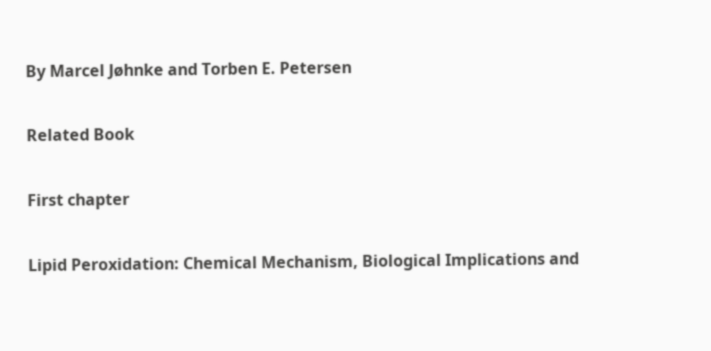By Marcel Jøhnke and Torben E. Petersen

Related Book

First chapter

Lipid Peroxidation: Chemical Mechanism, Biological Implications and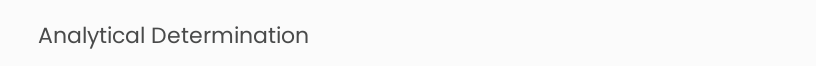Analytical Determination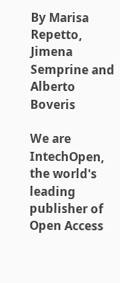By Marisa Repetto, Jimena Semprine and Alberto Boveris

We are IntechOpen, the world's leading publisher of Open Access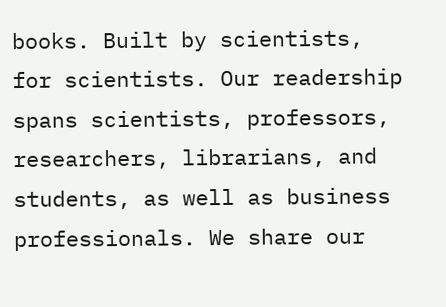books. Built by scientists, for scientists. Our readership spans scientists, professors, researchers, librarians, and students, as well as business professionals. We share our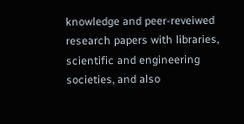knowledge and peer-reveiwed research papers with libraries, scientific and engineering societies, and also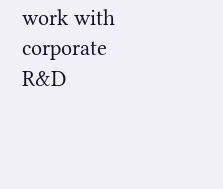work with corporate R&D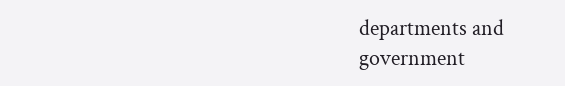departments and government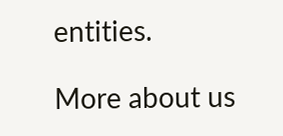entities.

More about us